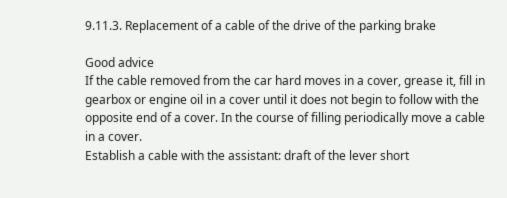9.11.3. Replacement of a cable of the drive of the parking brake

Good advice
If the cable removed from the car hard moves in a cover, grease it, fill in gearbox or engine oil in a cover until it does not begin to follow with the opposite end of a cover. In the course of filling periodically move a cable in a cover.
Establish a cable with the assistant: draft of the lever short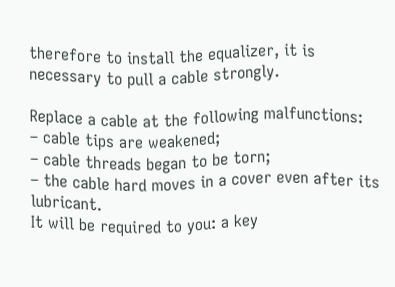therefore to install the equalizer, it is necessary to pull a cable strongly.

Replace a cable at the following malfunctions:
– cable tips are weakened;
– cable threads began to be torn;
– the cable hard moves in a cover even after its lubricant.
It will be required to you: a key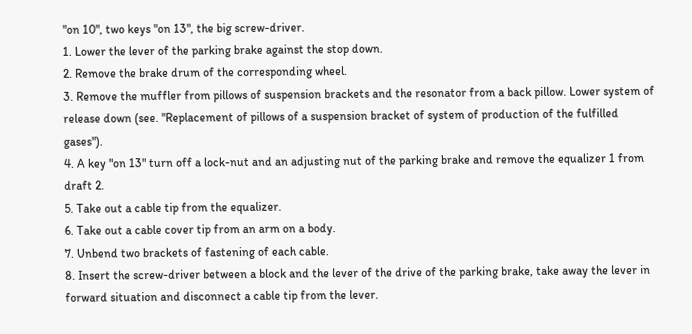"on 10", two keys "on 13", the big screw-driver.
1. Lower the lever of the parking brake against the stop down.
2. Remove the brake drum of the corresponding wheel.
3. Remove the muffler from pillows of suspension brackets and the resonator from a back pillow. Lower system of release down (see. "Replacement of pillows of a suspension bracket of system of production of the fulfilled gases").
4. A key "on 13" turn off a lock-nut and an adjusting nut of the parking brake and remove the equalizer 1 from draft 2.
5. Take out a cable tip from the equalizer.
6. Take out a cable cover tip from an arm on a body.
7. Unbend two brackets of fastening of each cable.
8. Insert the screw-driver between a block and the lever of the drive of the parking brake, take away the lever in forward situation and disconnect a cable tip from the lever.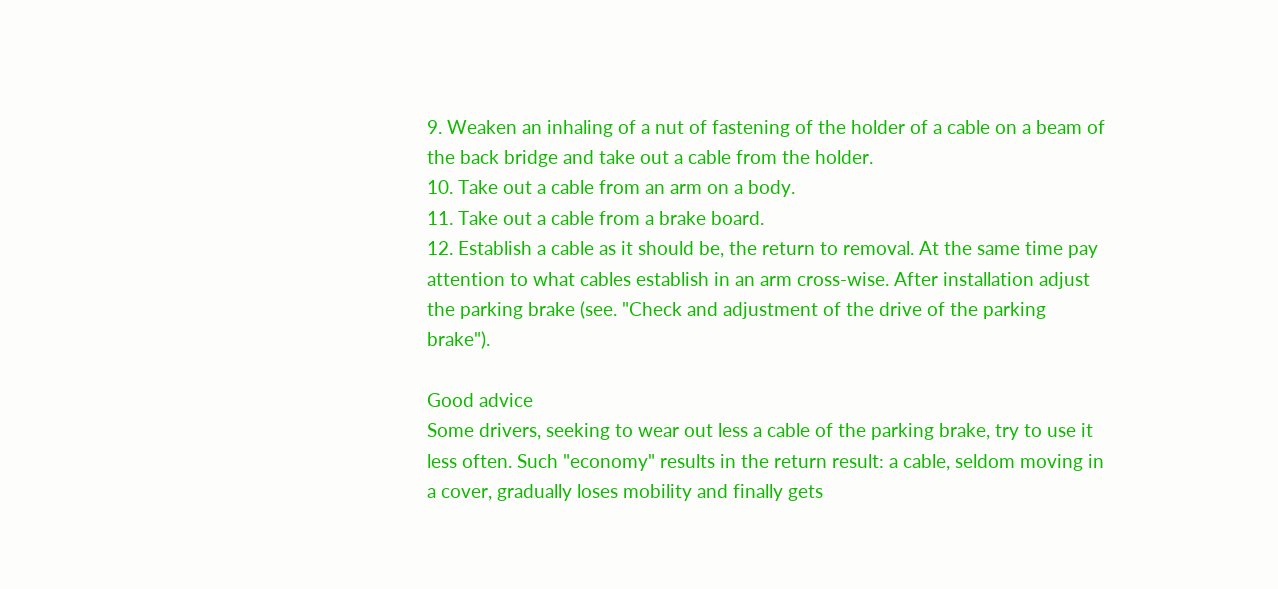9. Weaken an inhaling of a nut of fastening of the holder of a cable on a beam of the back bridge and take out a cable from the holder.
10. Take out a cable from an arm on a body.
11. Take out a cable from a brake board.
12. Establish a cable as it should be, the return to removal. At the same time pay attention to what cables establish in an arm cross-wise. After installation adjust the parking brake (see. "Check and adjustment of the drive of the parking brake").

Good advice
Some drivers, seeking to wear out less a cable of the parking brake, try to use it less often. Such "economy" results in the return result: a cable, seldom moving in a cover, gradually loses mobility and finally gets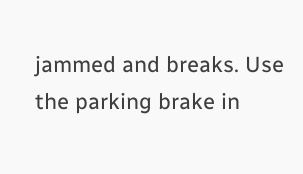jammed and breaks. Use the parking brake in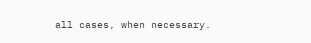all cases, when necessary.